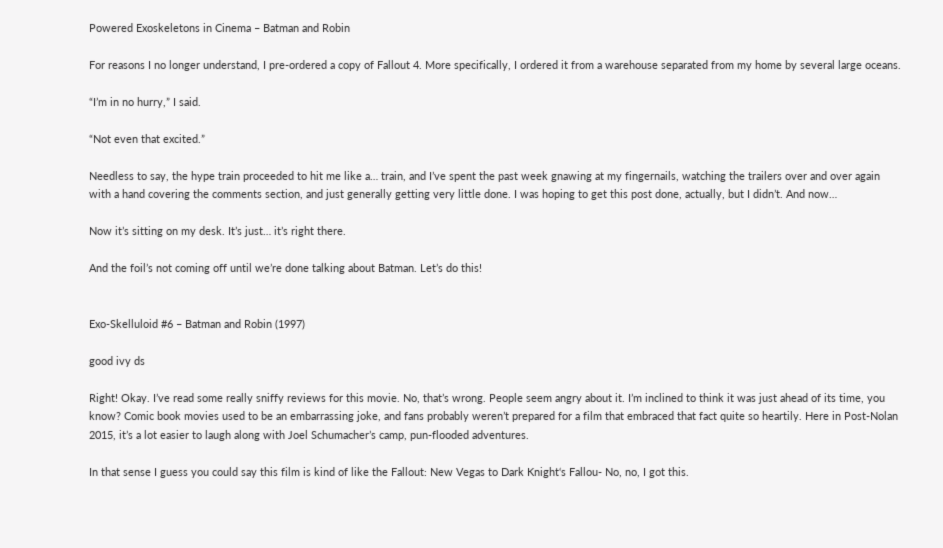Powered Exoskeletons in Cinema – Batman and Robin

For reasons I no longer understand, I pre-ordered a copy of Fallout 4. More specifically, I ordered it from a warehouse separated from my home by several large oceans.

“I’m in no hurry,” I said.

“Not even that excited.”

Needless to say, the hype train proceeded to hit me like a… train, and I’ve spent the past week gnawing at my fingernails, watching the trailers over and over again with a hand covering the comments section, and just generally getting very little done. I was hoping to get this post done, actually, but I didn’t. And now…

Now it’s sitting on my desk. It’s just… it’s right there.

And the foil’s not coming off until we’re done talking about Batman. Let’s do this!


Exo-Skelluloid #6 – Batman and Robin (1997)

good ivy ds

Right! Okay. I’ve read some really sniffy reviews for this movie. No, that’s wrong. People seem angry about it. I’m inclined to think it was just ahead of its time, you know? Comic book movies used to be an embarrassing joke, and fans probably weren’t prepared for a film that embraced that fact quite so heartily. Here in Post-Nolan 2015, it’s a lot easier to laugh along with Joel Schumacher’s camp, pun-flooded adventures.

In that sense I guess you could say this film is kind of like the Fallout: New Vegas to Dark Knight‘s Fallou- No, no, I got this.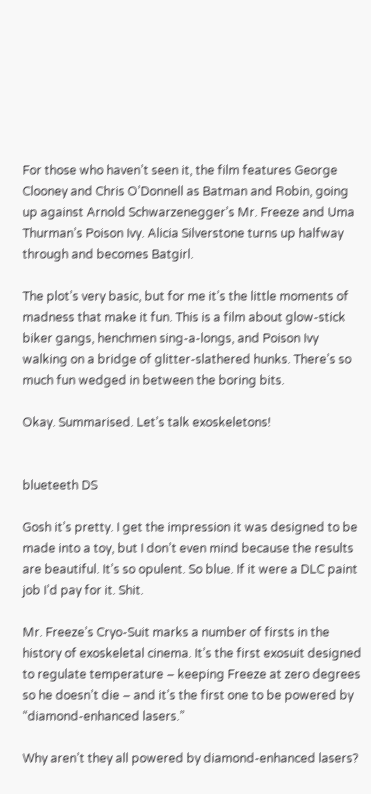For those who haven’t seen it, the film features George Clooney and Chris O’Donnell as Batman and Robin, going up against Arnold Schwarzenegger’s Mr. Freeze and Uma Thurman’s Poison Ivy. Alicia Silverstone turns up halfway through and becomes Batgirl.

The plot’s very basic, but for me it’s the little moments of madness that make it fun. This is a film about glow-stick biker gangs, henchmen sing-a-longs, and Poison Ivy walking on a bridge of glitter-slathered hunks. There’s so much fun wedged in between the boring bits.

Okay. Summarised. Let’s talk exoskeletons!


blueteeth DS

Gosh it’s pretty. I get the impression it was designed to be made into a toy, but I don’t even mind because the results are beautiful. It’s so opulent. So blue. If it were a DLC paint job I’d pay for it. Shit.

Mr. Freeze’s Cryo-Suit marks a number of firsts in the history of exoskeletal cinema. It’s the first exosuit designed to regulate temperature – keeping Freeze at zero degrees so he doesn’t die – and it’s the first one to be powered by “diamond-enhanced lasers.”

Why aren’t they all powered by diamond-enhanced lasers?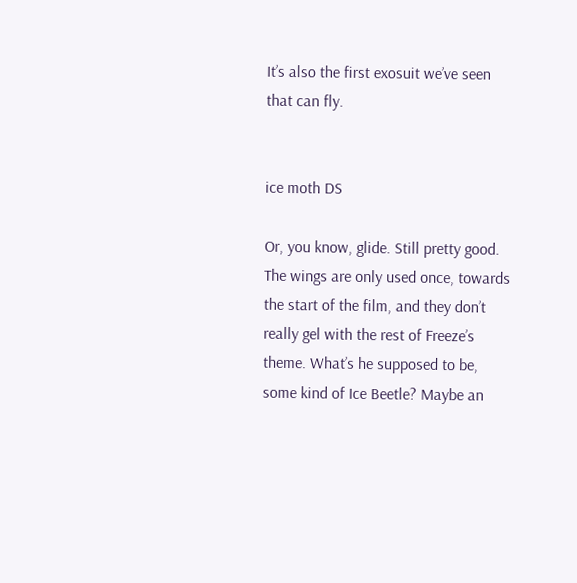It’s also the first exosuit we’ve seen that can fly.


ice moth DS

Or, you know, glide. Still pretty good. The wings are only used once, towards the start of the film, and they don’t really gel with the rest of Freeze’s theme. What’s he supposed to be, some kind of Ice Beetle? Maybe an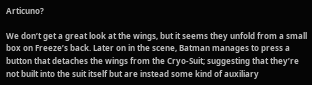Articuno?

We don’t get a great look at the wings, but it seems they unfold from a small box on Freeze’s back. Later on in the scene, Batman manages to press a button that detaches the wings from the Cryo-Suit; suggesting that they’re not built into the suit itself but are instead some kind of auxiliary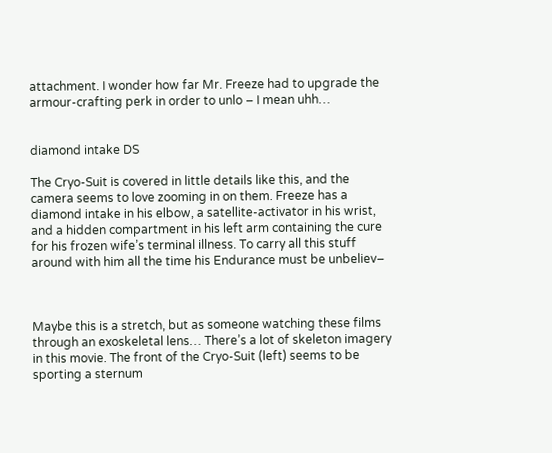attachment. I wonder how far Mr. Freeze had to upgrade the armour-crafting perk in order to unlo – I mean uhh…


diamond intake DS

The Cryo-Suit is covered in little details like this, and the camera seems to love zooming in on them. Freeze has a diamond intake in his elbow, a satellite-activator in his wrist, and a hidden compartment in his left arm containing the cure for his frozen wife’s terminal illness. To carry all this stuff around with him all the time his Endurance must be unbeliev–



Maybe this is a stretch, but as someone watching these films through an exoskeletal lens… There’s a lot of skeleton imagery in this movie. The front of the Cryo-Suit (left) seems to be sporting a sternum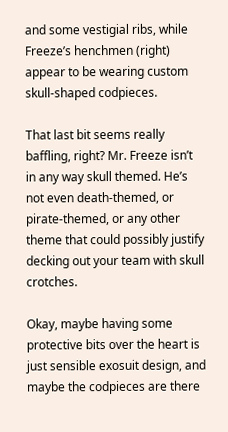and some vestigial ribs, while Freeze’s henchmen (right) appear to be wearing custom skull-shaped codpieces.

That last bit seems really baffling, right? Mr. Freeze isn’t in any way skull themed. He’s not even death-themed, or pirate-themed, or any other theme that could possibly justify decking out your team with skull crotches.

Okay, maybe having some protective bits over the heart is just sensible exosuit design, and maybe the codpieces are there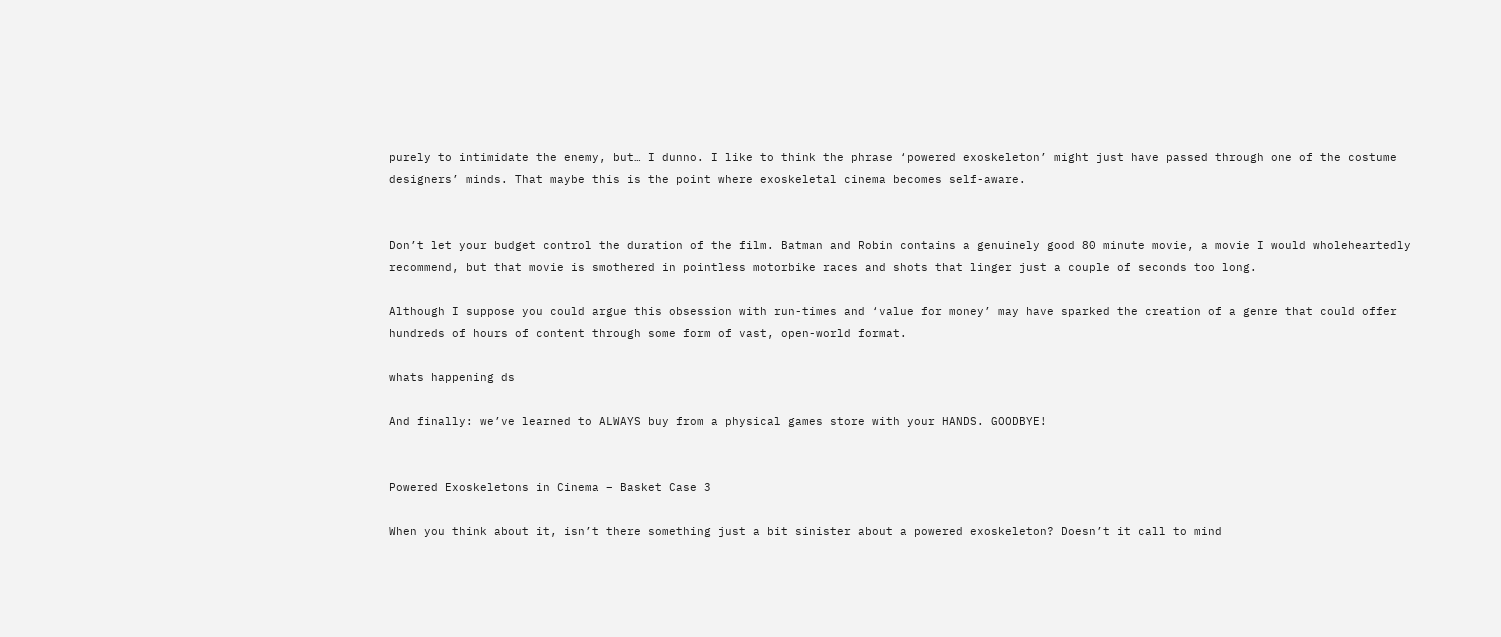purely to intimidate the enemy, but… I dunno. I like to think the phrase ‘powered exoskeleton’ might just have passed through one of the costume designers’ minds. That maybe this is the point where exoskeletal cinema becomes self-aware.


Don’t let your budget control the duration of the film. Batman and Robin contains a genuinely good 80 minute movie, a movie I would wholeheartedly recommend, but that movie is smothered in pointless motorbike races and shots that linger just a couple of seconds too long.

Although I suppose you could argue this obsession with run-times and ‘value for money’ may have sparked the creation of a genre that could offer hundreds of hours of content through some form of vast, open-world format.

whats happening ds

And finally: we’ve learned to ALWAYS buy from a physical games store with your HANDS. GOODBYE!


Powered Exoskeletons in Cinema – Basket Case 3

When you think about it, isn’t there something just a bit sinister about a powered exoskeleton? Doesn’t it call to mind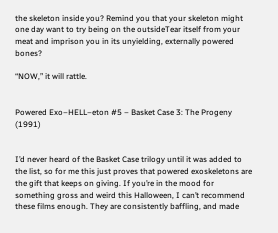the skeleton inside you? Remind you that your skeleton might one day want to try being on the outsideTear itself from your meat and imprison you in its unyielding, externally powered bones?

“NOW,” it will rattle.


Powered Exo–HELL–eton #5 – Basket Case 3: The Progeny (1991)


I’d never heard of the Basket Case trilogy until it was added to the list, so for me this just proves that powered exoskeletons are the gift that keeps on giving. If you’re in the mood for something gross and weird this Halloween, I can’t recommend these films enough. They are consistently baffling, and made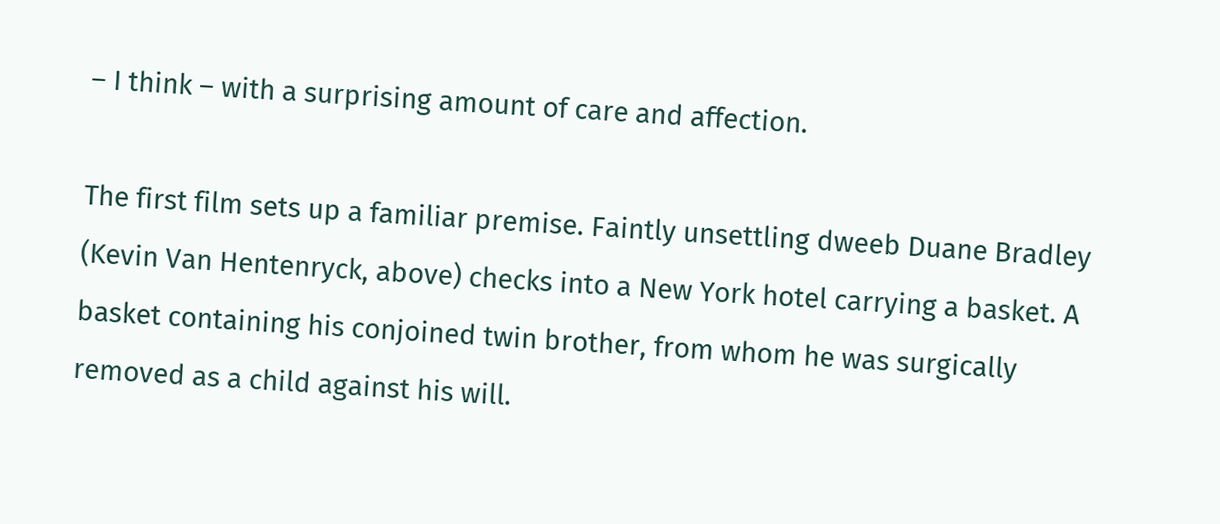– I think – with a surprising amount of care and affection.

The first film sets up a familiar premise. Faintly unsettling dweeb Duane Bradley (Kevin Van Hentenryck, above) checks into a New York hotel carrying a basket. A basket containing his conjoined twin brother, from whom he was surgically removed as a child against his will.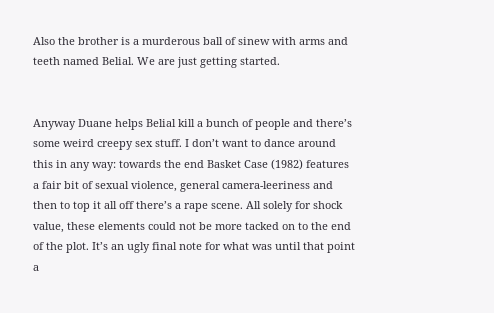Also the brother is a murderous ball of sinew with arms and teeth named Belial. We are just getting started.


Anyway Duane helps Belial kill a bunch of people and there’s some weird creepy sex stuff. I don’t want to dance around this in any way: towards the end Basket Case (1982) features a fair bit of sexual violence, general camera-leeriness and then to top it all off there’s a rape scene. All solely for shock value, these elements could not be more tacked on to the end of the plot. It’s an ugly final note for what was until that point a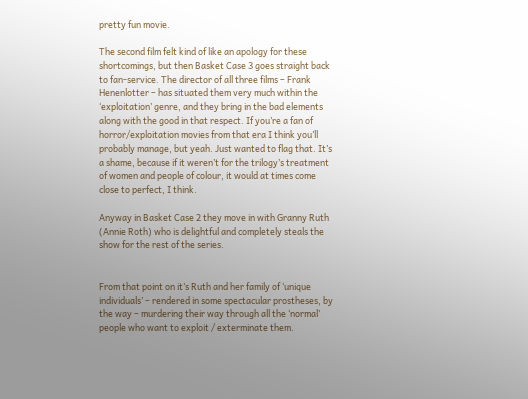pretty fun movie.

The second film felt kind of like an apology for these shortcomings, but then Basket Case 3 goes straight back to fan-service. The director of all three films – Frank Henenlotter – has situated them very much within the ‘exploitation’ genre, and they bring in the bad elements along with the good in that respect. If you’re a fan of horror/exploitation movies from that era I think you’ll probably manage, but yeah. Just wanted to flag that. It’s a shame, because if it weren’t for the trilogy’s treatment of women and people of colour, it would at times come close to perfect, I think.

Anyway in Basket Case 2 they move in with Granny Ruth (Annie Roth) who is delightful and completely steals the show for the rest of the series.


From that point on it’s Ruth and her family of ‘unique individuals’ – rendered in some spectacular prostheses, by the way – murdering their way through all the ‘normal’ people who want to exploit / exterminate them.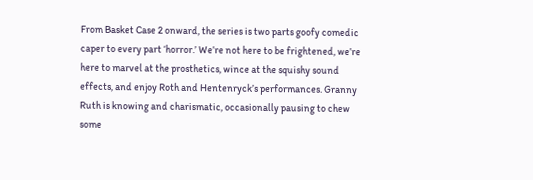From Basket Case 2 onward, the series is two parts goofy comedic caper to every part ‘horror.’ We’re not here to be frightened, we’re here to marvel at the prosthetics, wince at the squishy sound effects, and enjoy Roth and Hentenryck’s performances. Granny Ruth is knowing and charismatic, occasionally pausing to chew some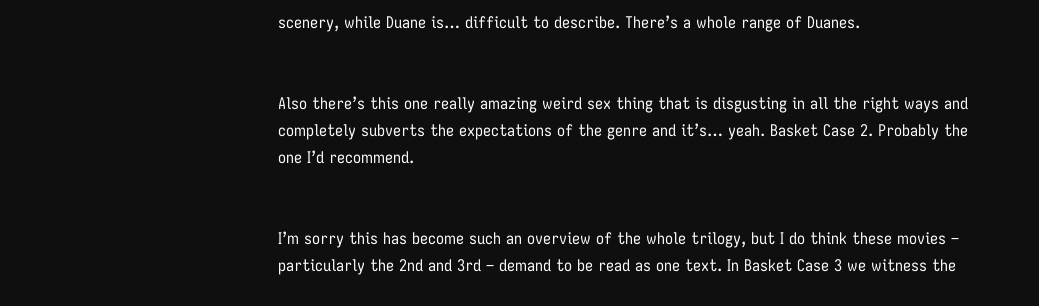scenery, while Duane is… difficult to describe. There’s a whole range of Duanes.


Also there’s this one really amazing weird sex thing that is disgusting in all the right ways and completely subverts the expectations of the genre and it’s… yeah. Basket Case 2. Probably the one I’d recommend.


I’m sorry this has become such an overview of the whole trilogy, but I do think these movies – particularly the 2nd and 3rd – demand to be read as one text. In Basket Case 3 we witness the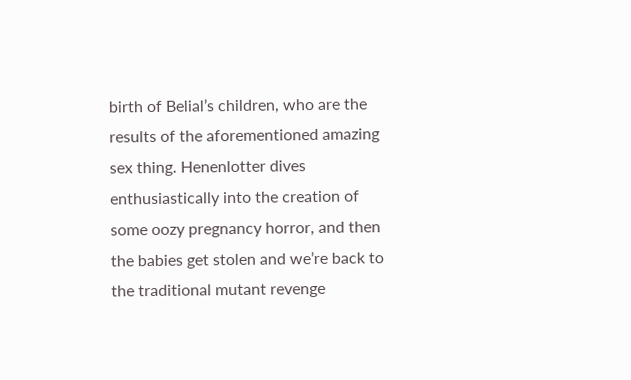birth of Belial’s children, who are the results of the aforementioned amazing sex thing. Henenlotter dives enthusiastically into the creation of some oozy pregnancy horror, and then the babies get stolen and we’re back to the traditional mutant revenge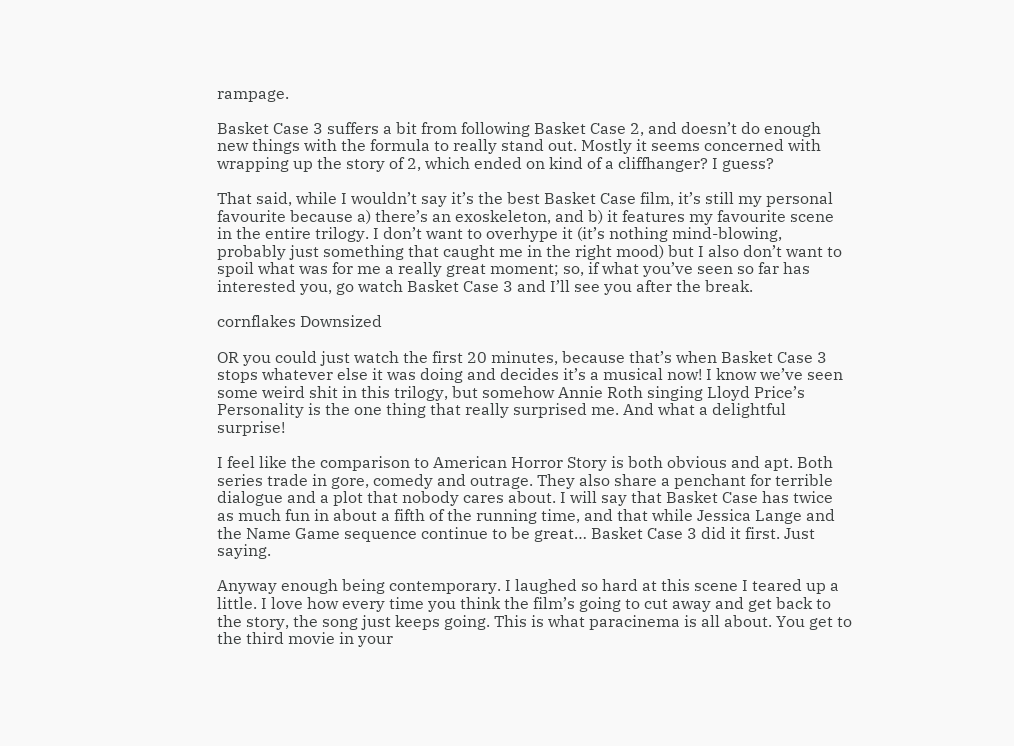rampage.

Basket Case 3 suffers a bit from following Basket Case 2, and doesn’t do enough new things with the formula to really stand out. Mostly it seems concerned with wrapping up the story of 2, which ended on kind of a cliffhanger? I guess?

That said, while I wouldn’t say it’s the best Basket Case film, it’s still my personal favourite because a) there’s an exoskeleton, and b) it features my favourite scene in the entire trilogy. I don’t want to overhype it (it’s nothing mind-blowing, probably just something that caught me in the right mood) but I also don’t want to spoil what was for me a really great moment; so, if what you’ve seen so far has interested you, go watch Basket Case 3 and I’ll see you after the break.

cornflakes Downsized

OR you could just watch the first 20 minutes, because that’s when Basket Case 3 stops whatever else it was doing and decides it’s a musical now! I know we’ve seen some weird shit in this trilogy, but somehow Annie Roth singing Lloyd Price’s Personality is the one thing that really surprised me. And what a delightful surprise!

I feel like the comparison to American Horror Story is both obvious and apt. Both series trade in gore, comedy and outrage. They also share a penchant for terrible dialogue and a plot that nobody cares about. I will say that Basket Case has twice as much fun in about a fifth of the running time, and that while Jessica Lange and the Name Game sequence continue to be great… Basket Case 3 did it first. Just saying.

Anyway enough being contemporary. I laughed so hard at this scene I teared up a little. I love how every time you think the film’s going to cut away and get back to the story, the song just keeps going. This is what paracinema is all about. You get to the third movie in your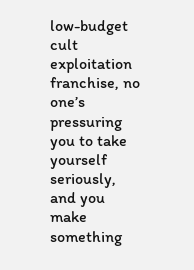low-budget cult exploitation franchise, no one’s pressuring you to take yourself seriously, and you make something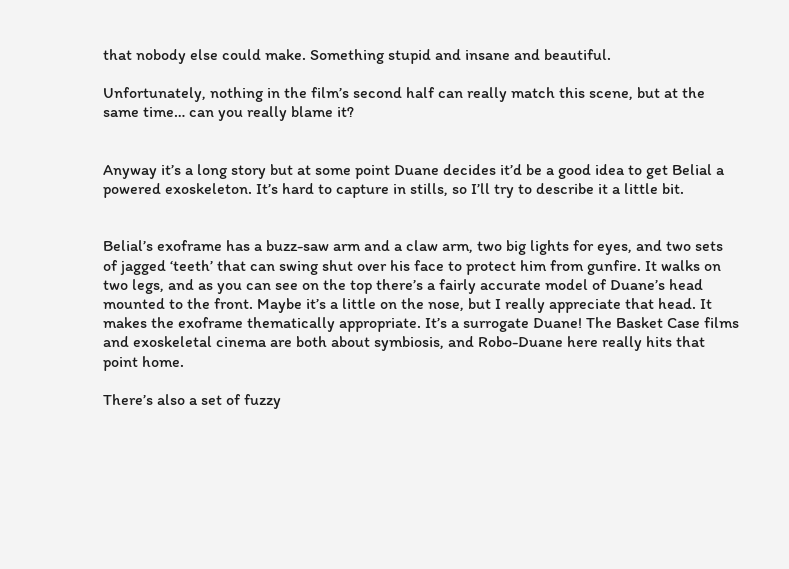that nobody else could make. Something stupid and insane and beautiful.

Unfortunately, nothing in the film’s second half can really match this scene, but at the same time… can you really blame it?


Anyway it’s a long story but at some point Duane decides it’d be a good idea to get Belial a powered exoskeleton. It’s hard to capture in stills, so I’ll try to describe it a little bit.


Belial’s exoframe has a buzz-saw arm and a claw arm, two big lights for eyes, and two sets of jagged ‘teeth’ that can swing shut over his face to protect him from gunfire. It walks on two legs, and as you can see on the top there’s a fairly accurate model of Duane’s head mounted to the front. Maybe it’s a little on the nose, but I really appreciate that head. It makes the exoframe thematically appropriate. It’s a surrogate Duane! The Basket Case films and exoskeletal cinema are both about symbiosis, and Robo-Duane here really hits that point home.

There’s also a set of fuzzy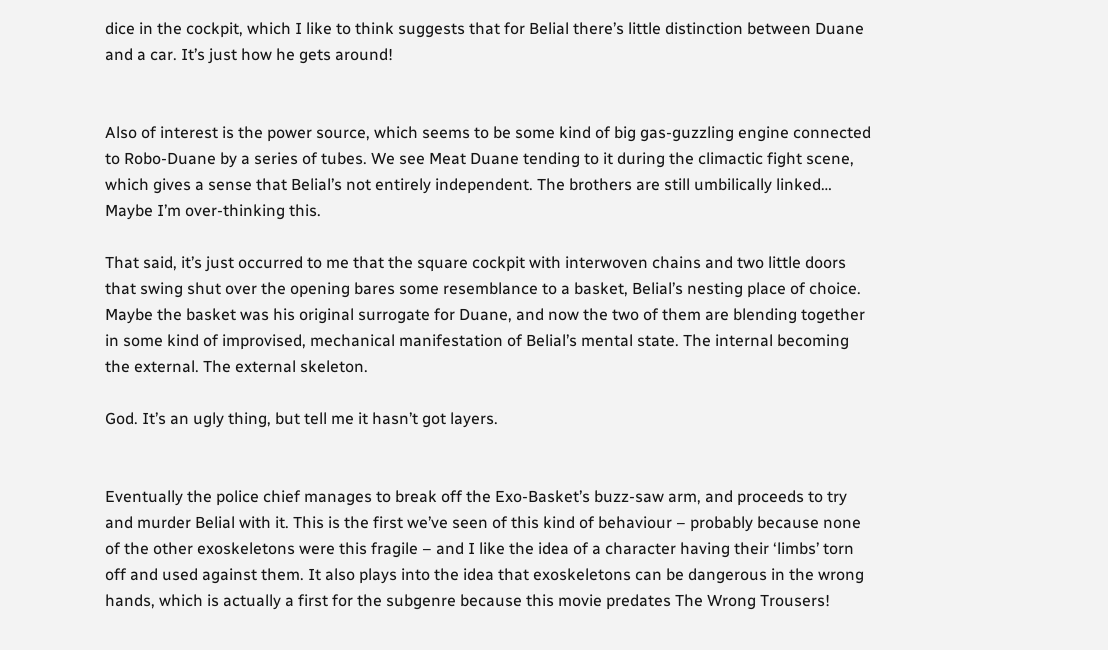dice in the cockpit, which I like to think suggests that for Belial there’s little distinction between Duane and a car. It’s just how he gets around!


Also of interest is the power source, which seems to be some kind of big gas-guzzling engine connected to Robo-Duane by a series of tubes. We see Meat Duane tending to it during the climactic fight scene, which gives a sense that Belial’s not entirely independent. The brothers are still umbilically linked… Maybe I’m over-thinking this.

That said, it’s just occurred to me that the square cockpit with interwoven chains and two little doors that swing shut over the opening bares some resemblance to a basket, Belial’s nesting place of choice. Maybe the basket was his original surrogate for Duane, and now the two of them are blending together in some kind of improvised, mechanical manifestation of Belial’s mental state. The internal becoming the external. The external skeleton.

God. It’s an ugly thing, but tell me it hasn’t got layers.


Eventually the police chief manages to break off the Exo-Basket’s buzz-saw arm, and proceeds to try and murder Belial with it. This is the first we’ve seen of this kind of behaviour – probably because none of the other exoskeletons were this fragile – and I like the idea of a character having their ‘limbs’ torn off and used against them. It also plays into the idea that exoskeletons can be dangerous in the wrong hands, which is actually a first for the subgenre because this movie predates The Wrong Trousers!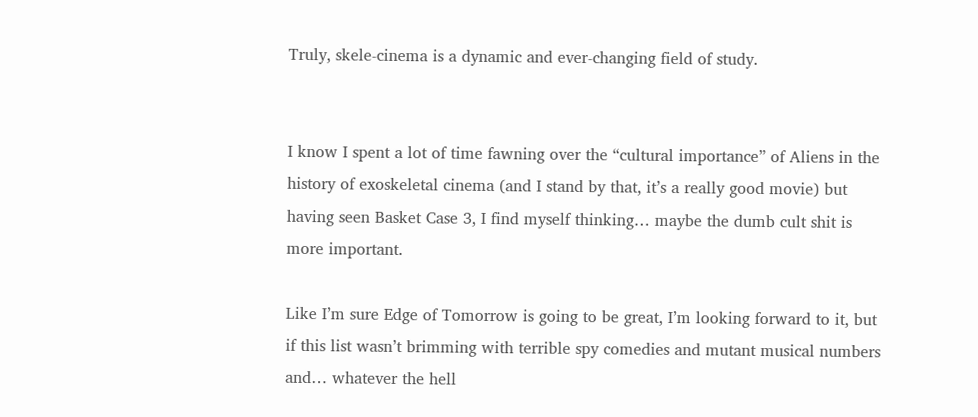Truly, skele-cinema is a dynamic and ever-changing field of study.


I know I spent a lot of time fawning over the “cultural importance” of Aliens in the history of exoskeletal cinema (and I stand by that, it’s a really good movie) but having seen Basket Case 3, I find myself thinking… maybe the dumb cult shit is more important.

Like I’m sure Edge of Tomorrow is going to be great, I’m looking forward to it, but if this list wasn’t brimming with terrible spy comedies and mutant musical numbers and… whatever the hell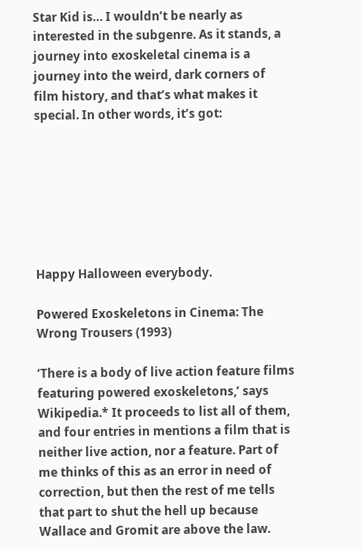Star Kid is… I wouldn’t be nearly as interested in the subgenre. As it stands, a journey into exoskeletal cinema is a journey into the weird, dark corners of film history, and that’s what makes it special. In other words, it’s got:







Happy Halloween everybody.

Powered Exoskeletons in Cinema: The Wrong Trousers (1993)

‘There is a body of live action feature films featuring powered exoskeletons,’ says Wikipedia.* It proceeds to list all of them, and four entries in mentions a film that is neither live action, nor a feature. Part of me thinks of this as an error in need of correction, but then the rest of me tells that part to shut the hell up because Wallace and Gromit are above the law.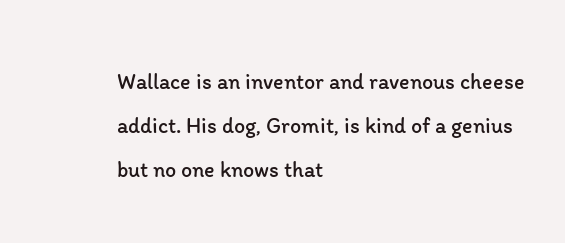Wallace is an inventor and ravenous cheese addict. His dog, Gromit, is kind of a genius but no one knows that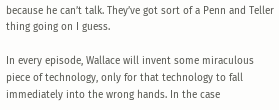because he can’t talk. They’ve got sort of a Penn and Teller thing going on I guess.

In every episode, Wallace will invent some miraculous piece of technology, only for that technology to fall immediately into the wrong hands. In the case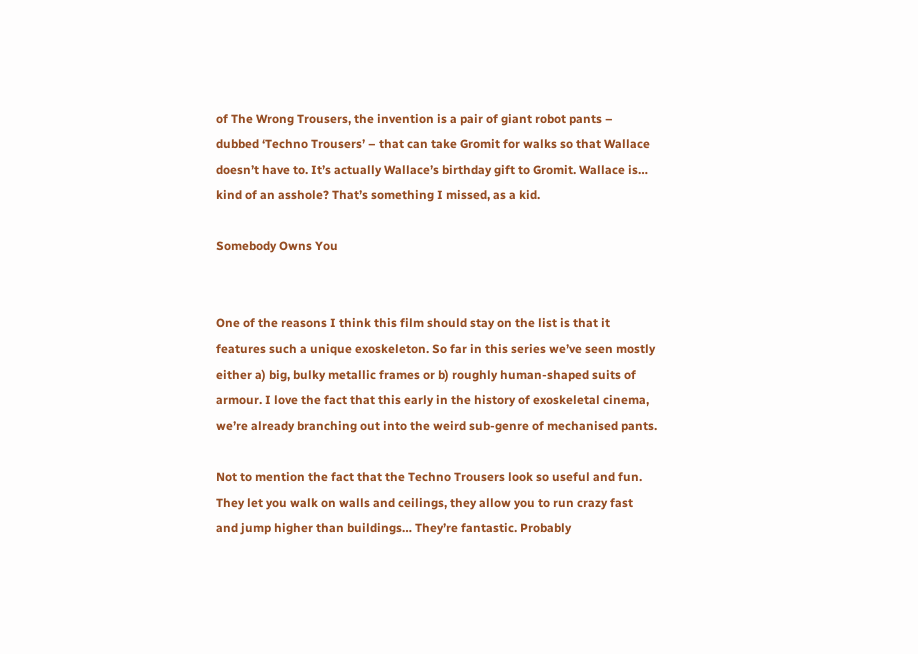of The Wrong Trousers, the invention is a pair of giant robot pants – dubbed ‘Techno Trousers’ – that can take Gromit for walks so that Wallace doesn’t have to. It’s actually Wallace’s birthday gift to Gromit. Wallace is… kind of an asshole? That’s something I missed, as a kid.

Somebody Owns You


One of the reasons I think this film should stay on the list is that it features such a unique exoskeleton. So far in this series we’ve seen mostly either a) big, bulky metallic frames or b) roughly human-shaped suits of armour. I love the fact that this early in the history of exoskeletal cinema, we’re already branching out into the weird sub-genre of mechanised pants.

Not to mention the fact that the Techno Trousers look so useful and fun. They let you walk on walls and ceilings, they allow you to run crazy fast and jump higher than buildings… They’re fantastic. Probably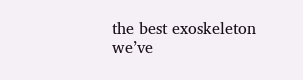the best exoskeleton we’ve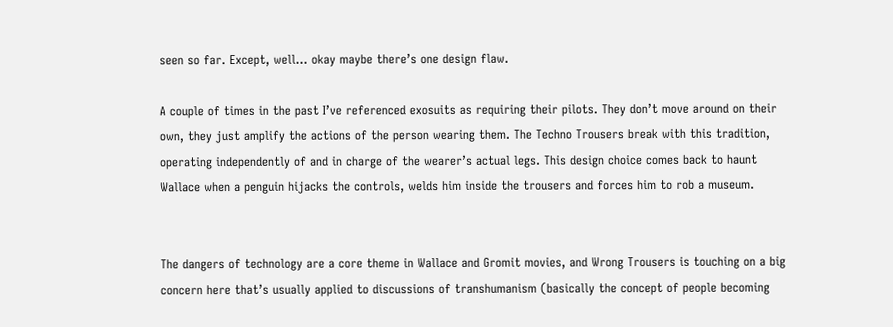seen so far. Except, well… okay maybe there’s one design flaw.

A couple of times in the past I’ve referenced exosuits as requiring their pilots. They don’t move around on their own, they just amplify the actions of the person wearing them. The Techno Trousers break with this tradition, operating independently of and in charge of the wearer’s actual legs. This design choice comes back to haunt Wallace when a penguin hijacks the controls, welds him inside the trousers and forces him to rob a museum.


The dangers of technology are a core theme in Wallace and Gromit movies, and Wrong Trousers is touching on a big concern here that’s usually applied to discussions of transhumanism (basically the concept of people becoming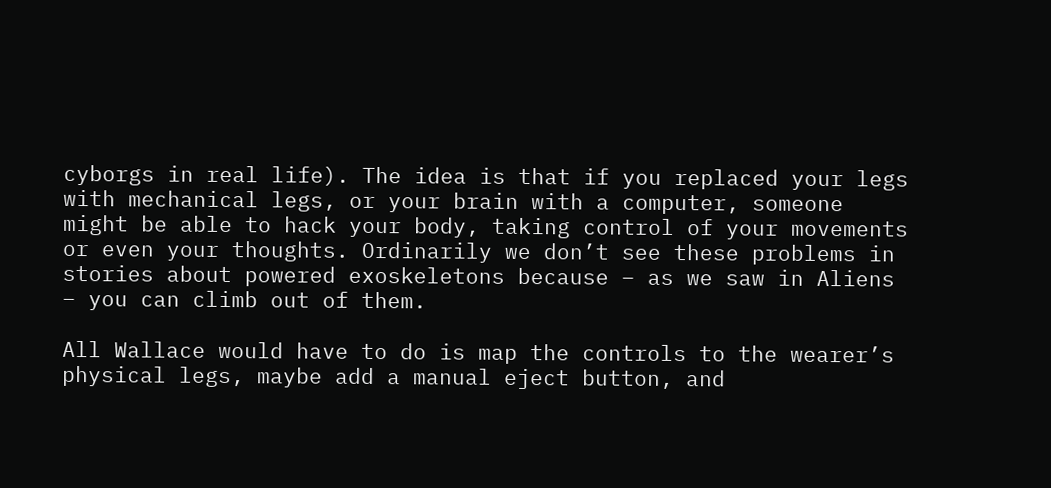cyborgs in real life). The idea is that if you replaced your legs with mechanical legs, or your brain with a computer, someone might be able to hack your body, taking control of your movements or even your thoughts. Ordinarily we don’t see these problems in stories about powered exoskeletons because – as we saw in Aliens – you can climb out of them.

All Wallace would have to do is map the controls to the wearer’s physical legs, maybe add a manual eject button, and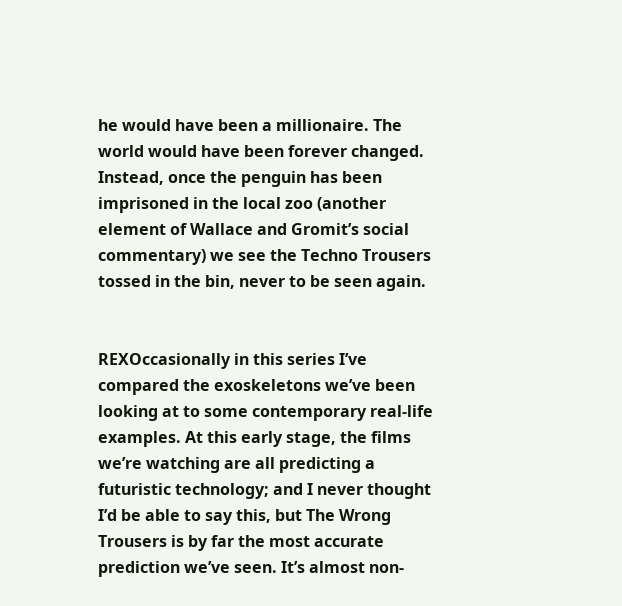he would have been a millionaire. The world would have been forever changed. Instead, once the penguin has been imprisoned in the local zoo (another element of Wallace and Gromit’s social commentary) we see the Techno Trousers tossed in the bin, never to be seen again.


REXOccasionally in this series I’ve compared the exoskeletons we’ve been looking at to some contemporary real-life examples. At this early stage, the films we’re watching are all predicting a futuristic technology; and I never thought I’d be able to say this, but The Wrong Trousers is by far the most accurate prediction we’ve seen. It’s almost non-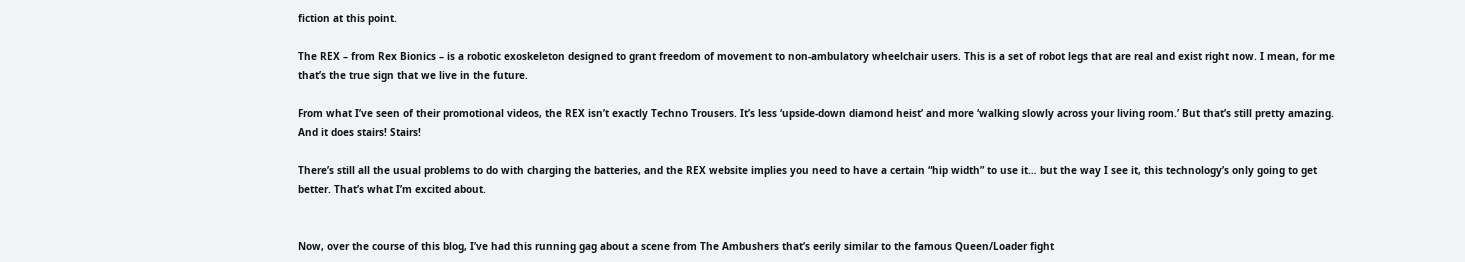fiction at this point.

The REX – from Rex Bionics – is a robotic exoskeleton designed to grant freedom of movement to non-ambulatory wheelchair users. This is a set of robot legs that are real and exist right now. I mean, for me that’s the true sign that we live in the future.

From what I’ve seen of their promotional videos, the REX isn’t exactly Techno Trousers. It’s less ‘upside-down diamond heist’ and more ‘walking slowly across your living room.’ But that’s still pretty amazing. And it does stairs! Stairs!

There’s still all the usual problems to do with charging the batteries, and the REX website implies you need to have a certain “hip width” to use it… but the way I see it, this technology’s only going to get better. That’s what I’m excited about.


Now, over the course of this blog, I’ve had this running gag about a scene from The Ambushers that’s eerily similar to the famous Queen/Loader fight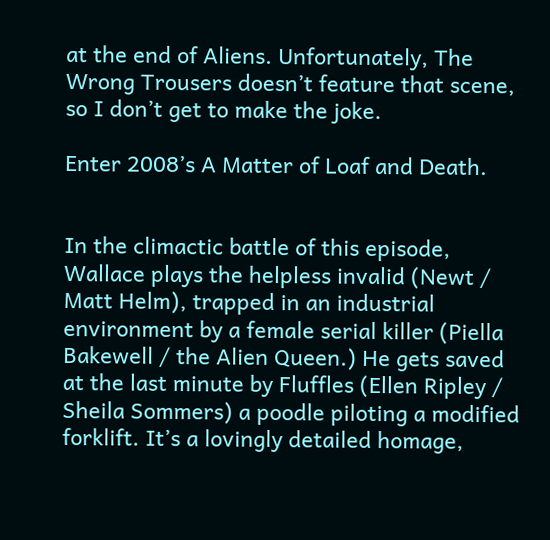at the end of Aliens. Unfortunately, The Wrong Trousers doesn’t feature that scene, so I don’t get to make the joke.

Enter 2008’s A Matter of Loaf and Death.


In the climactic battle of this episode, Wallace plays the helpless invalid (Newt / Matt Helm), trapped in an industrial environment by a female serial killer (Piella Bakewell / the Alien Queen.) He gets saved at the last minute by Fluffles (Ellen Ripley / Sheila Sommers) a poodle piloting a modified forklift. It’s a lovingly detailed homage,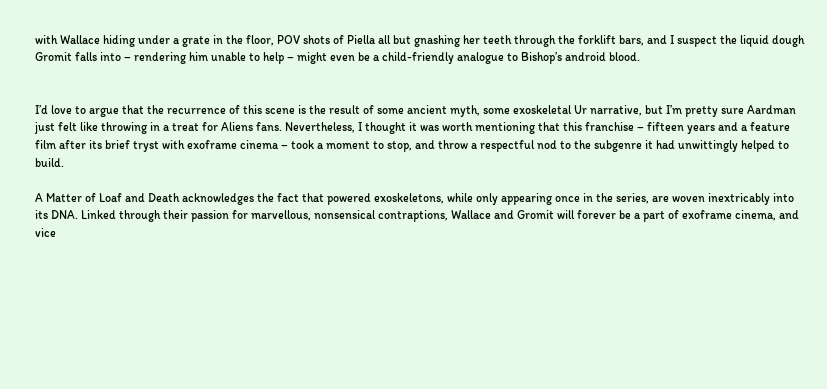with Wallace hiding under a grate in the floor, POV shots of Piella all but gnashing her teeth through the forklift bars, and I suspect the liquid dough Gromit falls into – rendering him unable to help – might even be a child-friendly analogue to Bishop’s android blood.


I’d love to argue that the recurrence of this scene is the result of some ancient myth, some exoskeletal Ur narrative, but I’m pretty sure Aardman just felt like throwing in a treat for Aliens fans. Nevertheless, I thought it was worth mentioning that this franchise – fifteen years and a feature film after its brief tryst with exoframe cinema – took a moment to stop, and throw a respectful nod to the subgenre it had unwittingly helped to build.

A Matter of Loaf and Death acknowledges the fact that powered exoskeletons, while only appearing once in the series, are woven inextricably into its DNA. Linked through their passion for marvellous, nonsensical contraptions, Wallace and Gromit will forever be a part of exoframe cinema, and vice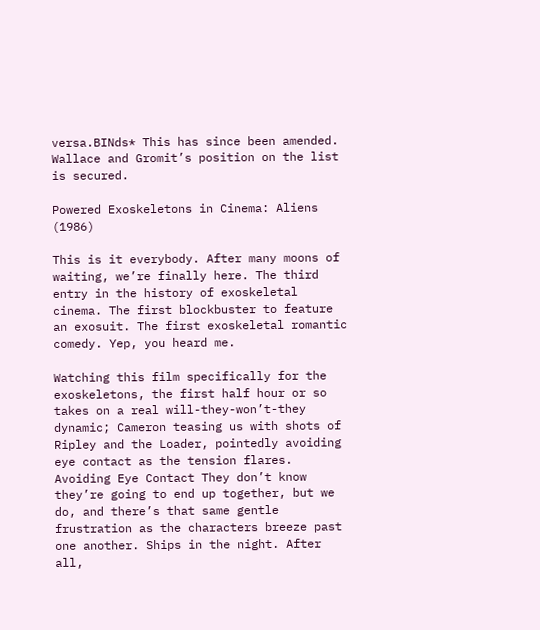versa.BINds* This has since been amended. Wallace and Gromit’s position on the list is secured.

Powered Exoskeletons in Cinema: Aliens (1986)

This is it everybody. After many moons of waiting, we’re finally here. The third entry in the history of exoskeletal cinema. The first blockbuster to feature an exosuit. The first exoskeletal romantic comedy. Yep, you heard me.

Watching this film specifically for the exoskeletons, the first half hour or so takes on a real will-they-won’t-they dynamic; Cameron teasing us with shots of Ripley and the Loader, pointedly avoiding eye contact as the tension flares. Avoiding Eye Contact They don’t know they’re going to end up together, but we do, and there’s that same gentle frustration as the characters breeze past one another. Ships in the night. After all,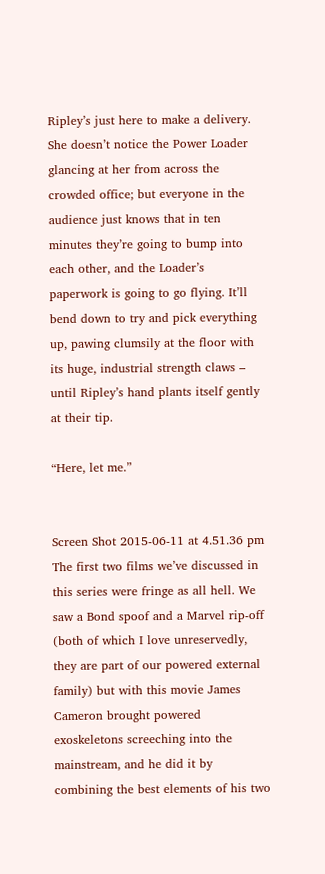Ripley’s just here to make a delivery. She doesn’t notice the Power Loader glancing at her from across the crowded office; but everyone in the audience just knows that in ten minutes they’re going to bump into each other, and the Loader’s paperwork is going to go flying. It’ll bend down to try and pick everything up, pawing clumsily at the floor with its huge, industrial strength claws – until Ripley’s hand plants itself gently at their tip.

“Here, let me.”


Screen Shot 2015-06-11 at 4.51.36 pm The first two films we’ve discussed in this series were fringe as all hell. We saw a Bond spoof and a Marvel rip-off (both of which I love unreservedly, they are part of our powered external family) but with this movie James Cameron brought powered exoskeletons screeching into the mainstream, and he did it by combining the best elements of his two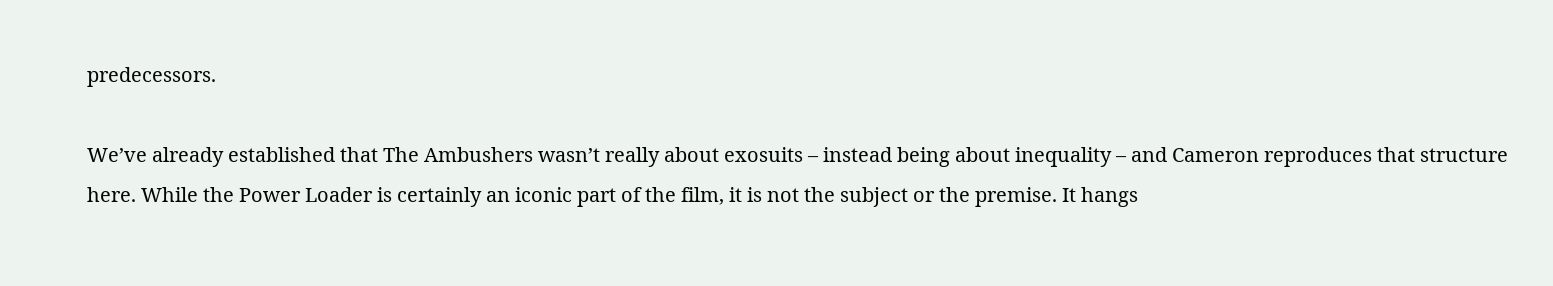predecessors.

We’ve already established that The Ambushers wasn’t really about exosuits – instead being about inequality – and Cameron reproduces that structure here. While the Power Loader is certainly an iconic part of the film, it is not the subject or the premise. It hangs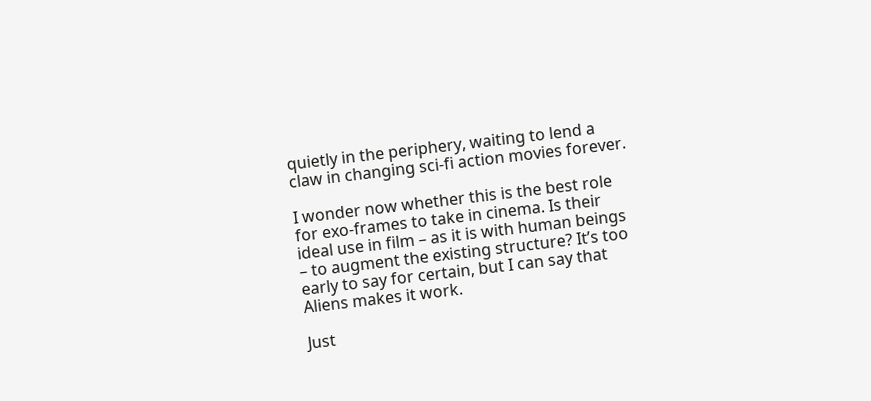quietly in the periphery, waiting to lend a claw in changing sci-fi action movies forever.

I wonder now whether this is the best role for exo-frames to take in cinema. Is their ideal use in film – as it is with human beings – to augment the existing structure? It’s too early to say for certain, but I can say that Aliens makes it work.

Just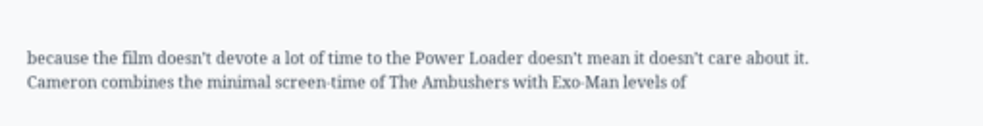because the film doesn’t devote a lot of time to the Power Loader doesn’t mean it doesn’t care about it. Cameron combines the minimal screen-time of The Ambushers with Exo-Man levels of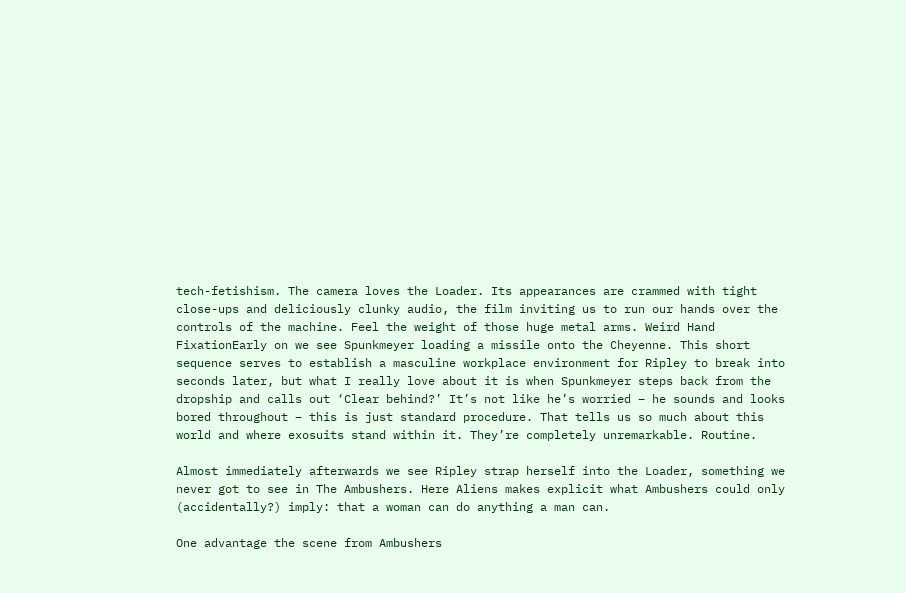tech-fetishism. The camera loves the Loader. Its appearances are crammed with tight close-ups and deliciously clunky audio, the film inviting us to run our hands over the controls of the machine. Feel the weight of those huge metal arms. Weird Hand FixationEarly on we see Spunkmeyer loading a missile onto the Cheyenne. This short sequence serves to establish a masculine workplace environment for Ripley to break into seconds later, but what I really love about it is when Spunkmeyer steps back from the dropship and calls out ‘Clear behind?’ It’s not like he’s worried – he sounds and looks bored throughout – this is just standard procedure. That tells us so much about this world and where exosuits stand within it. They’re completely unremarkable. Routine.

Almost immediately afterwards we see Ripley strap herself into the Loader, something we never got to see in The Ambushers. Here Aliens makes explicit what Ambushers could only (accidentally?) imply: that a woman can do anything a man can.

One advantage the scene from Ambushers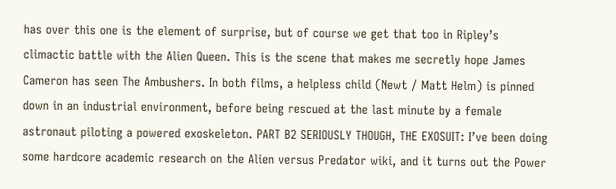has over this one is the element of surprise, but of course we get that too in Ripley’s climactic battle with the Alien Queen. This is the scene that makes me secretly hope James Cameron has seen The Ambushers. In both films, a helpless child (Newt / Matt Helm) is pinned down in an industrial environment, before being rescued at the last minute by a female astronaut piloting a powered exoskeleton. PART B2 SERIOUSLY THOUGH, THE EXOSUIT: I’ve been doing some hardcore academic research on the Alien versus Predator wiki, and it turns out the Power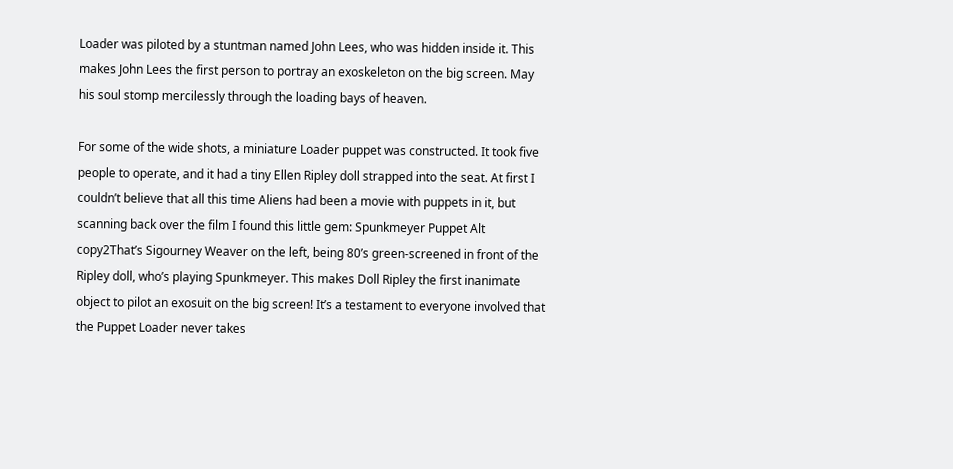Loader was piloted by a stuntman named John Lees, who was hidden inside it. This makes John Lees the first person to portray an exoskeleton on the big screen. May his soul stomp mercilessly through the loading bays of heaven.

For some of the wide shots, a miniature Loader puppet was constructed. It took five people to operate, and it had a tiny Ellen Ripley doll strapped into the seat. At first I couldn’t believe that all this time Aliens had been a movie with puppets in it, but scanning back over the film I found this little gem: Spunkmeyer Puppet Alt copy2That’s Sigourney Weaver on the left, being 80’s green-screened in front of the Ripley doll, who’s playing Spunkmeyer. This makes Doll Ripley the first inanimate object to pilot an exosuit on the big screen! It’s a testament to everyone involved that the Puppet Loader never takes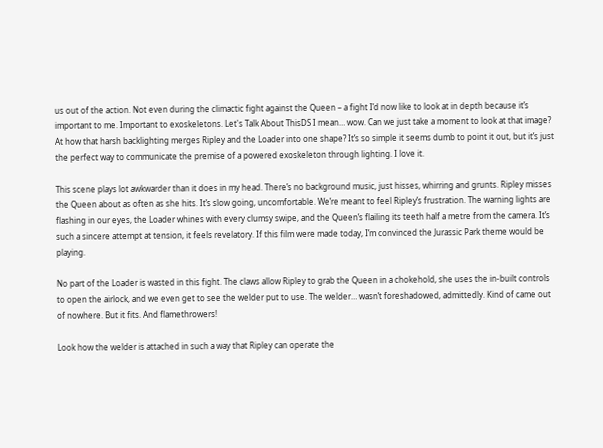us out of the action. Not even during the climactic fight against the Queen – a fight I’d now like to look at in depth because it’s important to me. Important to exoskeletons. Let's Talk About ThisDS I mean… wow. Can we just take a moment to look at that image? At how that harsh backlighting merges Ripley and the Loader into one shape? It’s so simple it seems dumb to point it out, but it’s just the perfect way to communicate the premise of a powered exoskeleton through lighting. I love it.

This scene plays lot awkwarder than it does in my head. There’s no background music, just hisses, whirring and grunts. Ripley misses the Queen about as often as she hits. It’s slow going, uncomfortable. We’re meant to feel Ripley’s frustration. The warning lights are flashing in our eyes, the Loader whines with every clumsy swipe, and the Queen’s flailing its teeth half a metre from the camera. It’s such a sincere attempt at tension, it feels revelatory. If this film were made today, I’m convinced the Jurassic Park theme would be playing.

No part of the Loader is wasted in this fight. The claws allow Ripley to grab the Queen in a chokehold, she uses the in-built controls to open the airlock, and we even get to see the welder put to use. The welder… wasn’t foreshadowed, admittedly. Kind of came out of nowhere. But it fits. And flamethrowers!

Look how the welder is attached in such a way that Ripley can operate the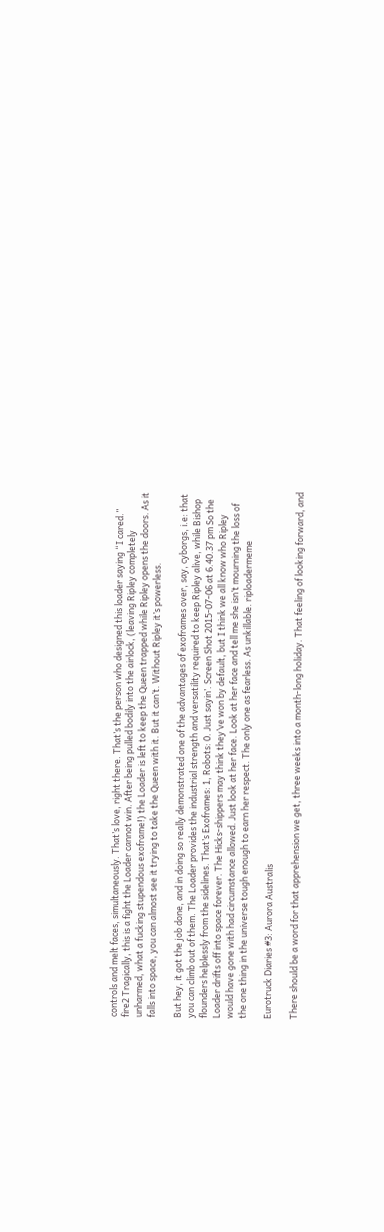controls and melt faces, simultaneously. That’s love, right there. That’s the person who designed this loader saying “I cared.” fire2 Tragically, this is a fight the Loader cannot win. After being pulled bodily into the airlock, (leaving Ripley completely unharmed, what a fucking stupendous exoframe!) the Loader is left to keep the Queen trapped while Ripley opens the doors. As it falls into space, you can almost see it trying to take the Queen with it. But it can’t. Without Ripley it’s powerless.

But hey, it got the job done, and in doing so really demonstrated one of the advantages of exoframes over, say, cyborgs, i.e: that you can climb out of them. The Loader provides the industrial strength and versatility required to keep Ripley alive, while Bishop flounders helplessly from the sidelines. That’s Exoframes: 1, Robots: 0. Just sayin’. Screen Shot 2015-07-06 at 6.40.37 pm So the Loader drifts off into space forever. The Hicks-shippers may think they’ve won by default, but I think we all know who Ripley would have gone with had circumstance allowed. Just look at her face. Look at her face and tell me she isn’t mourning the loss of the one thing in the universe tough enough to earn her respect. The only one as fearless. As unkillable. riploadermeme

Eurotruck Diaries #3: Aurora Australis

There should be a word for that apprehension we get, three weeks into a month-long holiday. That feeling of looking forward, and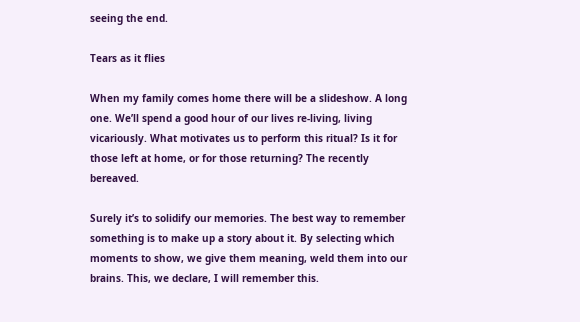seeing the end.

Tears as it flies

When my family comes home there will be a slideshow. A long one. We’ll spend a good hour of our lives re-living, living vicariously. What motivates us to perform this ritual? Is it for those left at home, or for those returning? The recently bereaved.

Surely it’s to solidify our memories. The best way to remember something is to make up a story about it. By selecting which moments to show, we give them meaning, weld them into our brains. This, we declare, I will remember this.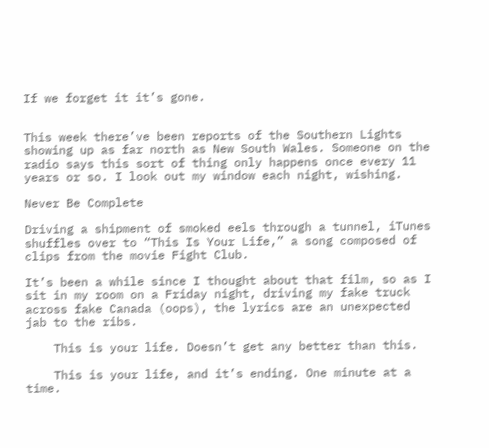If we forget it it’s gone.


This week there’ve been reports of the Southern Lights showing up as far north as New South Wales. Someone on the radio says this sort of thing only happens once every 11 years or so. I look out my window each night, wishing.

Never Be Complete

Driving a shipment of smoked eels through a tunnel, iTunes shuffles over to “This Is Your Life,” a song composed of clips from the movie Fight Club.

It’s been a while since I thought about that film, so as I sit in my room on a Friday night, driving my fake truck across fake Canada (oops), the lyrics are an unexpected jab to the ribs.

    This is your life. Doesn’t get any better than this.

    This is your life, and it’s ending. One minute at a time.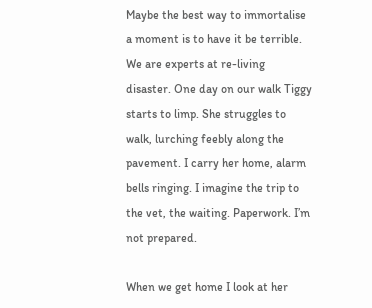Maybe the best way to immortalise a moment is to have it be terrible. We are experts at re-living disaster. One day on our walk Tiggy starts to limp. She struggles to walk, lurching feebly along the pavement. I carry her home, alarm bells ringing. I imagine the trip to the vet, the waiting. Paperwork. I’m not prepared.

When we get home I look at her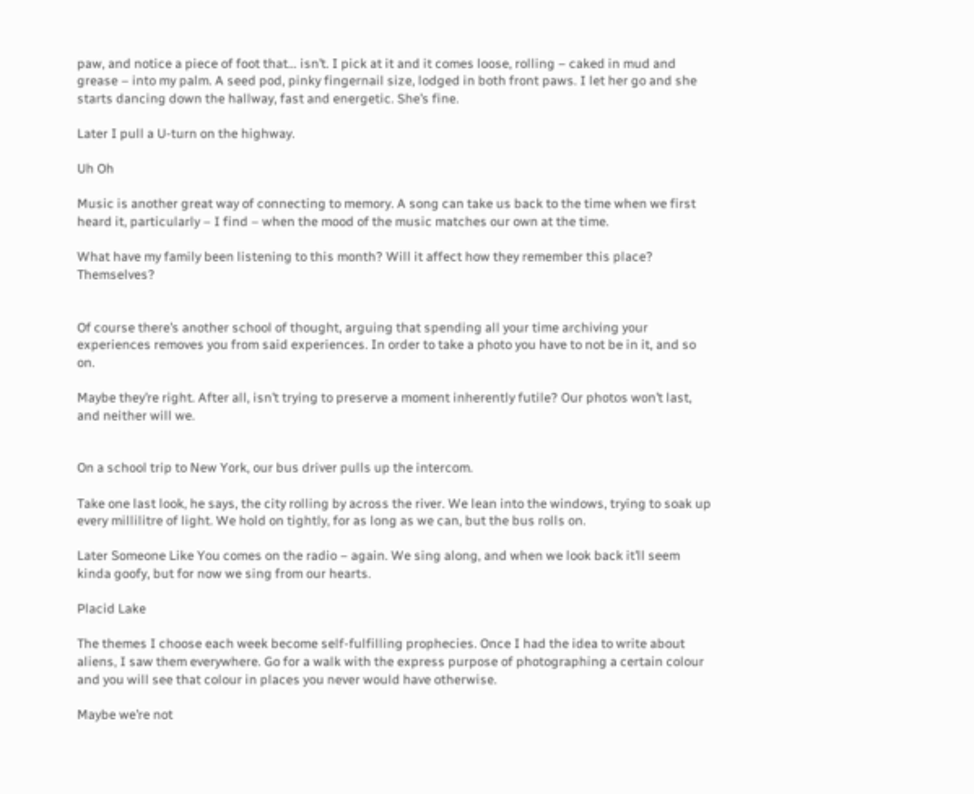paw, and notice a piece of foot that… isn’t. I pick at it and it comes loose, rolling – caked in mud and grease – into my palm. A seed pod, pinky fingernail size, lodged in both front paws. I let her go and she starts dancing down the hallway, fast and energetic. She’s fine.

Later I pull a U-turn on the highway.

Uh Oh

Music is another great way of connecting to memory. A song can take us back to the time when we first heard it, particularly – I find – when the mood of the music matches our own at the time.

What have my family been listening to this month? Will it affect how they remember this place? Themselves?


Of course there’s another school of thought, arguing that spending all your time archiving your experiences removes you from said experiences. In order to take a photo you have to not be in it, and so on.

Maybe they’re right. After all, isn’t trying to preserve a moment inherently futile? Our photos won’t last, and neither will we.


On a school trip to New York, our bus driver pulls up the intercom.

Take one last look, he says, the city rolling by across the river. We lean into the windows, trying to soak up every millilitre of light. We hold on tightly, for as long as we can, but the bus rolls on.

Later Someone Like You comes on the radio – again. We sing along, and when we look back it’ll seem kinda goofy, but for now we sing from our hearts.

Placid Lake

The themes I choose each week become self-fulfilling prophecies. Once I had the idea to write about aliens, I saw them everywhere. Go for a walk with the express purpose of photographing a certain colour and you will see that colour in places you never would have otherwise.

Maybe we’re not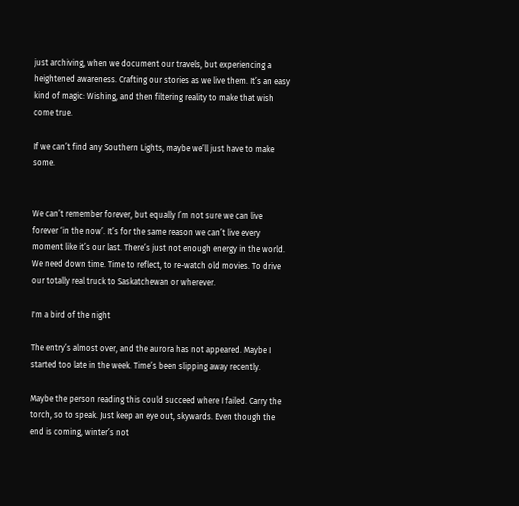just archiving, when we document our travels, but experiencing a heightened awareness. Crafting our stories as we live them. It’s an easy kind of magic: Wishing, and then filtering reality to make that wish come true.

If we can’t find any Southern Lights, maybe we’ll just have to make some.


We can’t remember forever, but equally I’m not sure we can live forever ‘in the now’. It’s for the same reason we can’t live every moment like it’s our last. There’s just not enough energy in the world. We need down time. Time to reflect, to re-watch old movies. To drive our totally real truck to Saskatchewan or wherever.

I'm a bird of the night

The entry’s almost over, and the aurora has not appeared. Maybe I started too late in the week. Time’s been slipping away recently.

Maybe the person reading this could succeed where I failed. Carry the torch, so to speak. Just keep an eye out, skywards. Even though the end is coming, winter’s not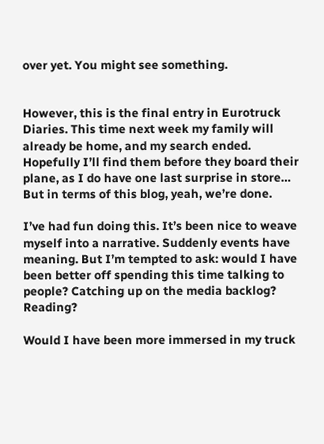over yet. You might see something.


However, this is the final entry in Eurotruck Diaries. This time next week my family will already be home, and my search ended. Hopefully I’ll find them before they board their plane, as I do have one last surprise in store… But in terms of this blog, yeah, we’re done.

I’ve had fun doing this. It’s been nice to weave myself into a narrative. Suddenly events have meaning. But I’m tempted to ask: would I have been better off spending this time talking to people? Catching up on the media backlog? Reading?

Would I have been more immersed in my truck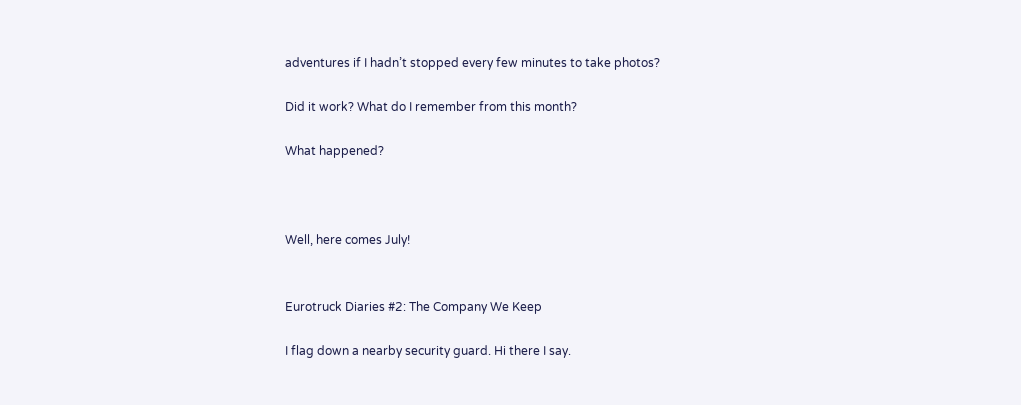adventures if I hadn’t stopped every few minutes to take photos?

Did it work? What do I remember from this month?

What happened?



Well, here comes July!


Eurotruck Diaries #2: The Company We Keep

I flag down a nearby security guard. Hi there I say.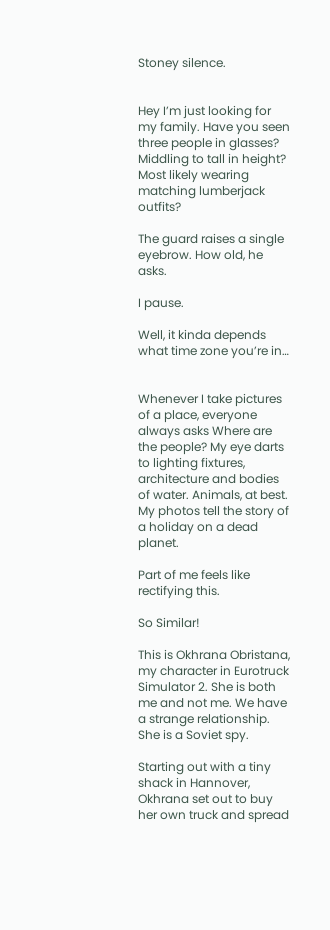Stoney silence.


Hey I’m just looking for my family. Have you seen three people in glasses? Middling to tall in height? Most likely wearing matching lumberjack outfits?

The guard raises a single eyebrow. How old, he asks.

I pause.

Well, it kinda depends what time zone you’re in…


Whenever I take pictures of a place, everyone always asks Where are the people? My eye darts to lighting fixtures, architecture and bodies of water. Animals, at best. My photos tell the story of a holiday on a dead planet.

Part of me feels like rectifying this.

So Similar!

This is Okhrana Obristana, my character in Eurotruck Simulator 2. She is both me and not me. We have a strange relationship. She is a Soviet spy.

Starting out with a tiny shack in Hannover, Okhrana set out to buy her own truck and spread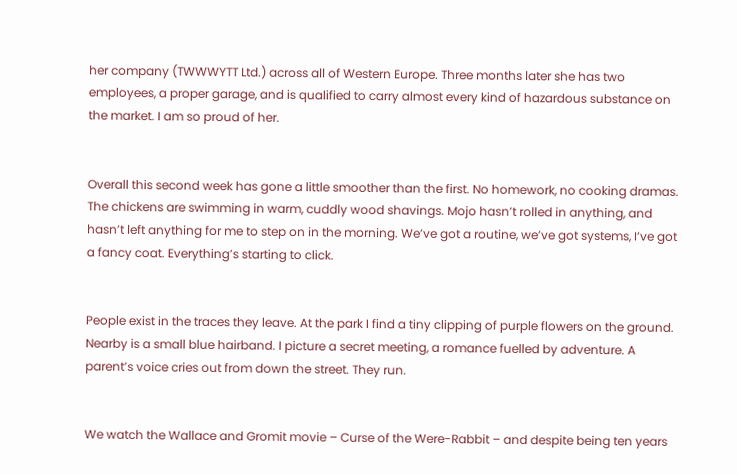her company (TWWWYTT Ltd.) across all of Western Europe. Three months later she has two employees, a proper garage, and is qualified to carry almost every kind of hazardous substance on the market. I am so proud of her.


Overall this second week has gone a little smoother than the first. No homework, no cooking dramas. The chickens are swimming in warm, cuddly wood shavings. Mojo hasn’t rolled in anything, and hasn’t left anything for me to step on in the morning. We’ve got a routine, we’ve got systems, I’ve got a fancy coat. Everything’s starting to click.


People exist in the traces they leave. At the park I find a tiny clipping of purple flowers on the ground. Nearby is a small blue hairband. I picture a secret meeting, a romance fuelled by adventure. A parent’s voice cries out from down the street. They run.


We watch the Wallace and Gromit movie – Curse of the Were-Rabbit – and despite being ten years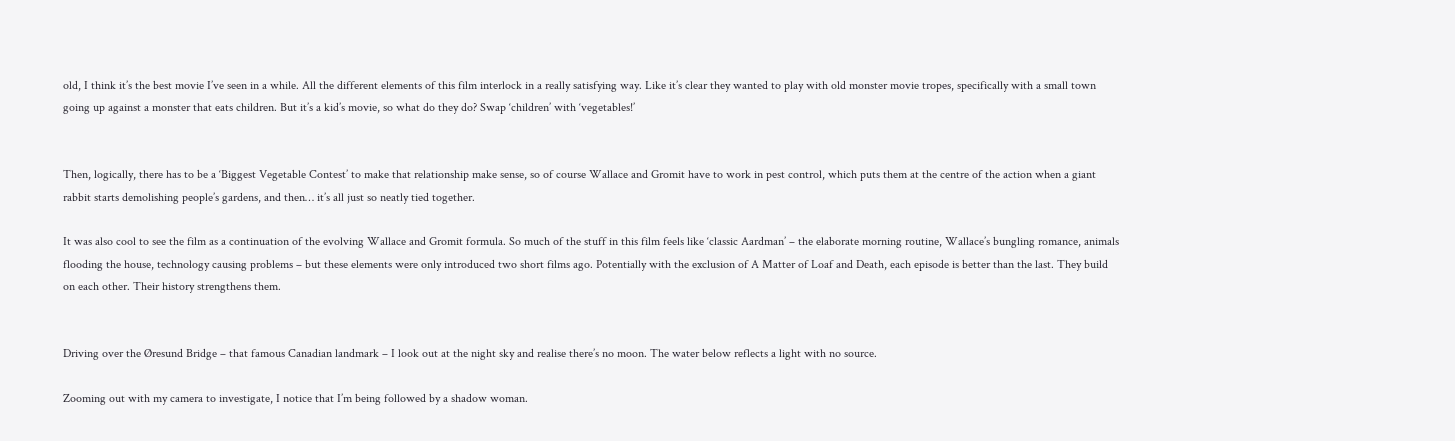old, I think it’s the best movie I’ve seen in a while. All the different elements of this film interlock in a really satisfying way. Like it’s clear they wanted to play with old monster movie tropes, specifically with a small town going up against a monster that eats children. But it’s a kid’s movie, so what do they do? Swap ‘children’ with ‘vegetables!’


Then, logically, there has to be a ‘Biggest Vegetable Contest’ to make that relationship make sense, so of course Wallace and Gromit have to work in pest control, which puts them at the centre of the action when a giant rabbit starts demolishing people’s gardens, and then… it’s all just so neatly tied together.

It was also cool to see the film as a continuation of the evolving Wallace and Gromit formula. So much of the stuff in this film feels like ‘classic Aardman’ – the elaborate morning routine, Wallace’s bungling romance, animals flooding the house, technology causing problems – but these elements were only introduced two short films ago. Potentially with the exclusion of A Matter of Loaf and Death, each episode is better than the last. They build on each other. Their history strengthens them.


Driving over the Øresund Bridge – that famous Canadian landmark – I look out at the night sky and realise there’s no moon. The water below reflects a light with no source.

Zooming out with my camera to investigate, I notice that I’m being followed by a shadow woman.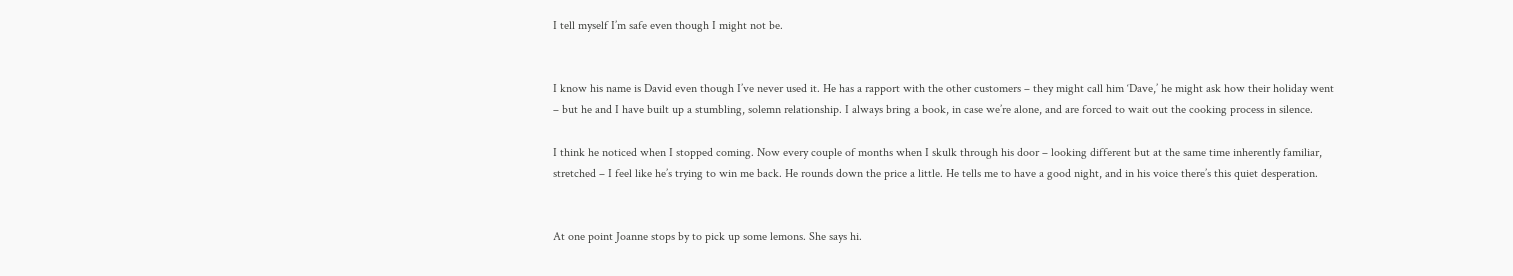I tell myself I’m safe even though I might not be.


I know his name is David even though I’ve never used it. He has a rapport with the other customers – they might call him ‘Dave,’ he might ask how their holiday went – but he and I have built up a stumbling, solemn relationship. I always bring a book, in case we’re alone, and are forced to wait out the cooking process in silence.

I think he noticed when I stopped coming. Now every couple of months when I skulk through his door – looking different but at the same time inherently familiar, stretched – I feel like he’s trying to win me back. He rounds down the price a little. He tells me to have a good night, and in his voice there’s this quiet desperation.


At one point Joanne stops by to pick up some lemons. She says hi.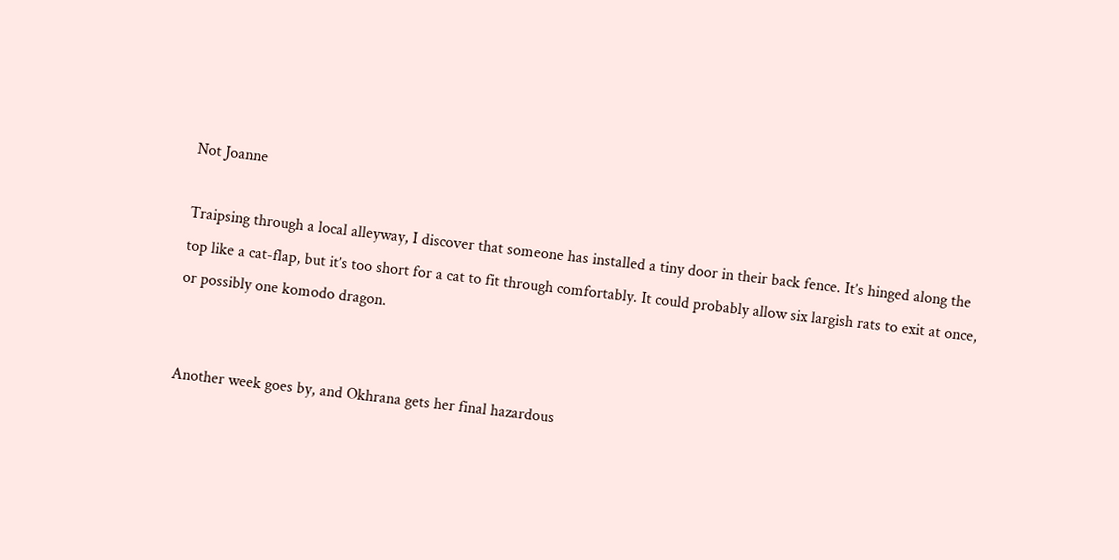Not Joanne

Traipsing through a local alleyway, I discover that someone has installed a tiny door in their back fence. It’s hinged along the top like a cat-flap, but it’s too short for a cat to fit through comfortably. It could probably allow six largish rats to exit at once, or possibly one komodo dragon.


Another week goes by, and Okhrana gets her final hazardous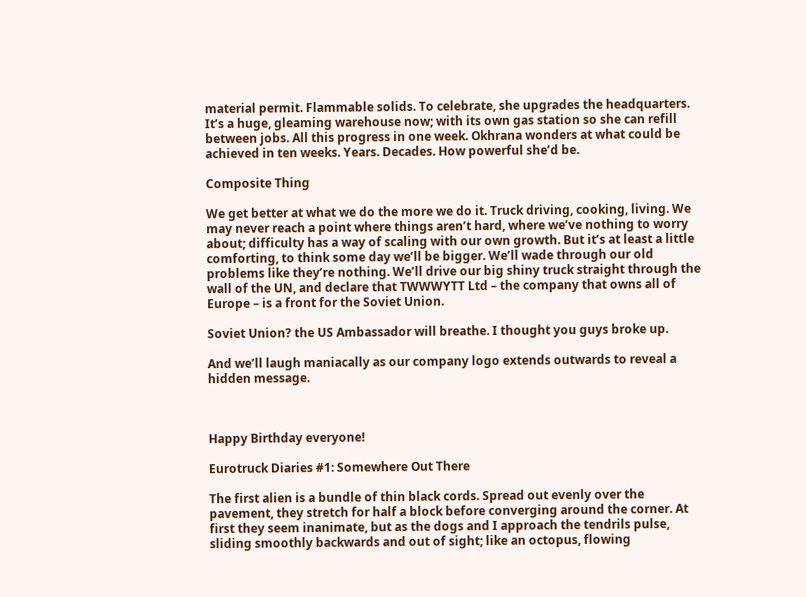material permit. Flammable solids. To celebrate, she upgrades the headquarters. It’s a huge, gleaming warehouse now; with its own gas station so she can refill between jobs. All this progress in one week. Okhrana wonders at what could be achieved in ten weeks. Years. Decades. How powerful she’d be.

Composite Thing

We get better at what we do the more we do it. Truck driving, cooking, living. We may never reach a point where things aren’t hard, where we’ve nothing to worry about; difficulty has a way of scaling with our own growth. But it’s at least a little comforting, to think some day we’ll be bigger. We’ll wade through our old problems like they’re nothing. We’ll drive our big shiny truck straight through the wall of the UN, and declare that TWWWYTT Ltd – the company that owns all of Europe – is a front for the Soviet Union.

Soviet Union? the US Ambassador will breathe. I thought you guys broke up.

And we’ll laugh maniacally as our company logo extends outwards to reveal a hidden message.



Happy Birthday everyone!

Eurotruck Diaries #1: Somewhere Out There

The first alien is a bundle of thin black cords. Spread out evenly over the pavement, they stretch for half a block before converging around the corner. At first they seem inanimate, but as the dogs and I approach the tendrils pulse, sliding smoothly backwards and out of sight; like an octopus, flowing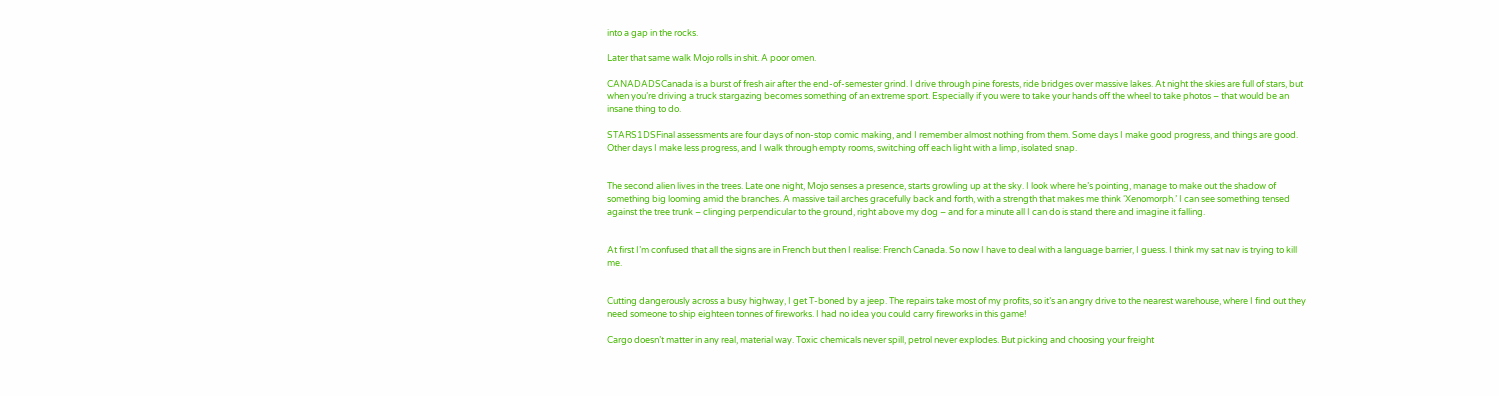into a gap in the rocks.

Later that same walk Mojo rolls in shit. A poor omen.

CANADADSCanada is a burst of fresh air after the end-of-semester grind. I drive through pine forests, ride bridges over massive lakes. At night the skies are full of stars, but when you’re driving a truck stargazing becomes something of an extreme sport. Especially if you were to take your hands off the wheel to take photos – that would be an insane thing to do.

STARS1DSFinal assessments are four days of non-stop comic making, and I remember almost nothing from them. Some days I make good progress, and things are good. Other days I make less progress, and I walk through empty rooms, switching off each light with a limp, isolated snap.


The second alien lives in the trees. Late one night, Mojo senses a presence, starts growling up at the sky. I look where he’s pointing, manage to make out the shadow of something big looming amid the branches. A massive tail arches gracefully back and forth, with a strength that makes me think ‘Xenomorph.’ I can see something tensed against the tree trunk – clinging perpendicular to the ground, right above my dog – and for a minute all I can do is stand there and imagine it falling.


At first I’m confused that all the signs are in French but then I realise: French Canada. So now I have to deal with a language barrier, I guess. I think my sat nav is trying to kill me.


Cutting dangerously across a busy highway, I get T-boned by a jeep. The repairs take most of my profits, so it’s an angry drive to the nearest warehouse, where I find out they need someone to ship eighteen tonnes of fireworks. I had no idea you could carry fireworks in this game!

Cargo doesn’t matter in any real, material way. Toxic chemicals never spill, petrol never explodes. But picking and choosing your freight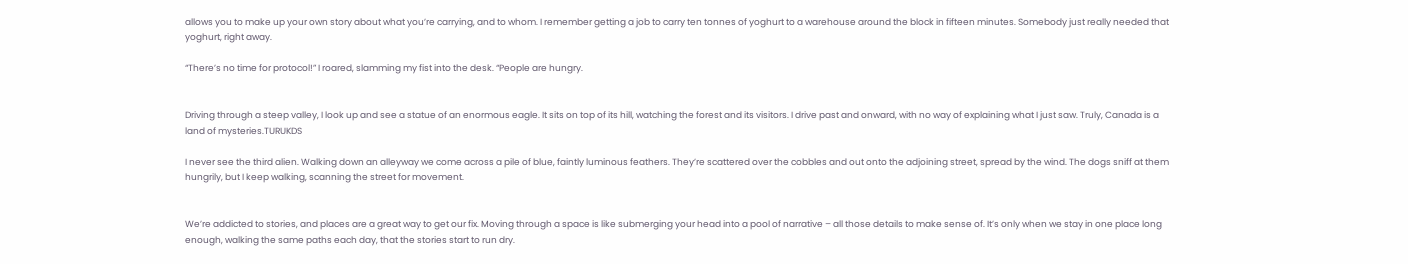allows you to make up your own story about what you’re carrying, and to whom. I remember getting a job to carry ten tonnes of yoghurt to a warehouse around the block in fifteen minutes. Somebody just really needed that yoghurt, right away.

“There’s no time for protocol!” I roared, slamming my fist into the desk. “People are hungry.


Driving through a steep valley, I look up and see a statue of an enormous eagle. It sits on top of its hill, watching the forest and its visitors. I drive past and onward, with no way of explaining what I just saw. Truly, Canada is a land of mysteries.TURUKDS

I never see the third alien. Walking down an alleyway we come across a pile of blue, faintly luminous feathers. They’re scattered over the cobbles and out onto the adjoining street, spread by the wind. The dogs sniff at them hungrily, but I keep walking, scanning the street for movement.


We’re addicted to stories, and places are a great way to get our fix. Moving through a space is like submerging your head into a pool of narrative – all those details to make sense of. It’s only when we stay in one place long enough, walking the same paths each day, that the stories start to run dry.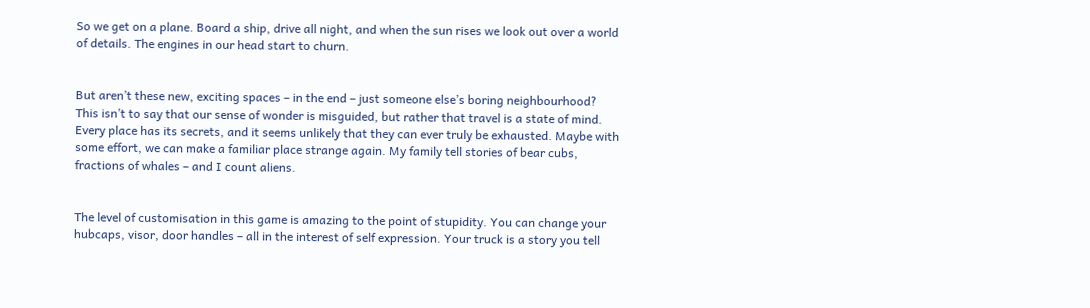So we get on a plane. Board a ship, drive all night, and when the sun rises we look out over a world of details. The engines in our head start to churn.


But aren’t these new, exciting spaces – in the end – just someone else’s boring neighbourhood? This isn’t to say that our sense of wonder is misguided, but rather that travel is a state of mind. Every place has its secrets, and it seems unlikely that they can ever truly be exhausted. Maybe with some effort, we can make a familiar place strange again. My family tell stories of bear cubs, fractions of whales – and I count aliens.


The level of customisation in this game is amazing to the point of stupidity. You can change your hubcaps, visor, door handles – all in the interest of self expression. Your truck is a story you tell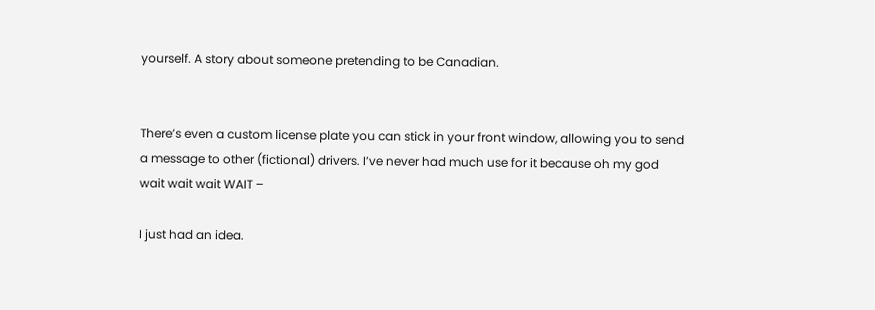yourself. A story about someone pretending to be Canadian.


There’s even a custom license plate you can stick in your front window, allowing you to send a message to other (fictional) drivers. I’ve never had much use for it because oh my god wait wait wait WAIT –

I just had an idea.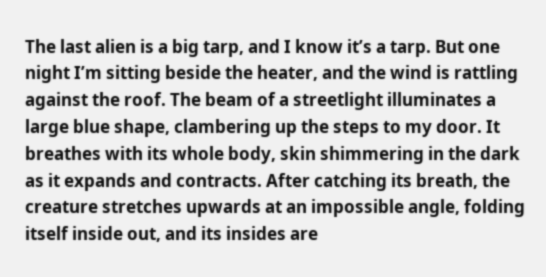The last alien is a big tarp, and I know it’s a tarp. But one night I’m sitting beside the heater, and the wind is rattling against the roof. The beam of a streetlight illuminates a large blue shape, clambering up the steps to my door. It breathes with its whole body, skin shimmering in the dark as it expands and contracts. After catching its breath, the creature stretches upwards at an impossible angle, folding itself inside out, and its insides are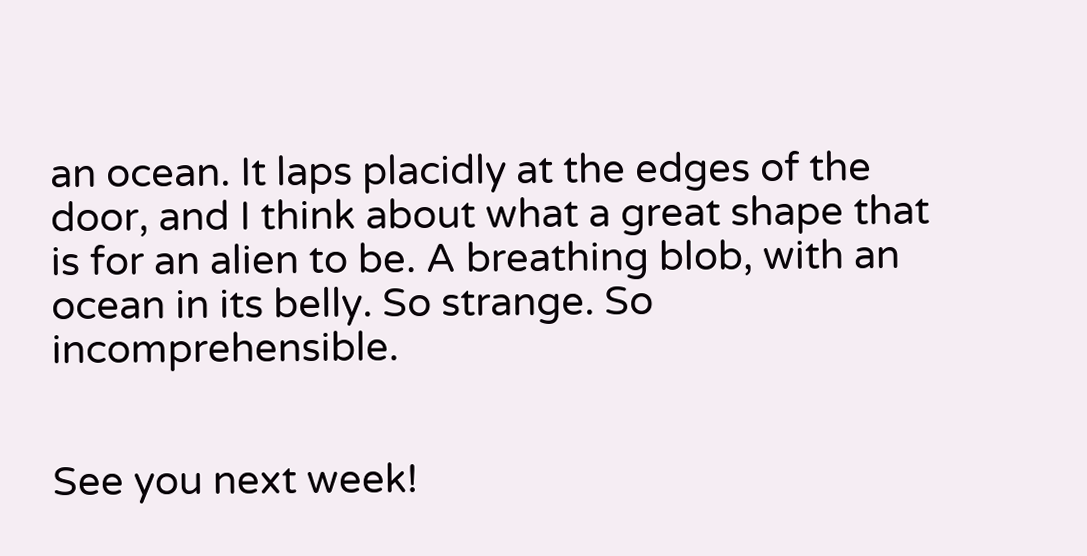an ocean. It laps placidly at the edges of the door, and I think about what a great shape that is for an alien to be. A breathing blob, with an ocean in its belly. So strange. So incomprehensible.


See you next week!